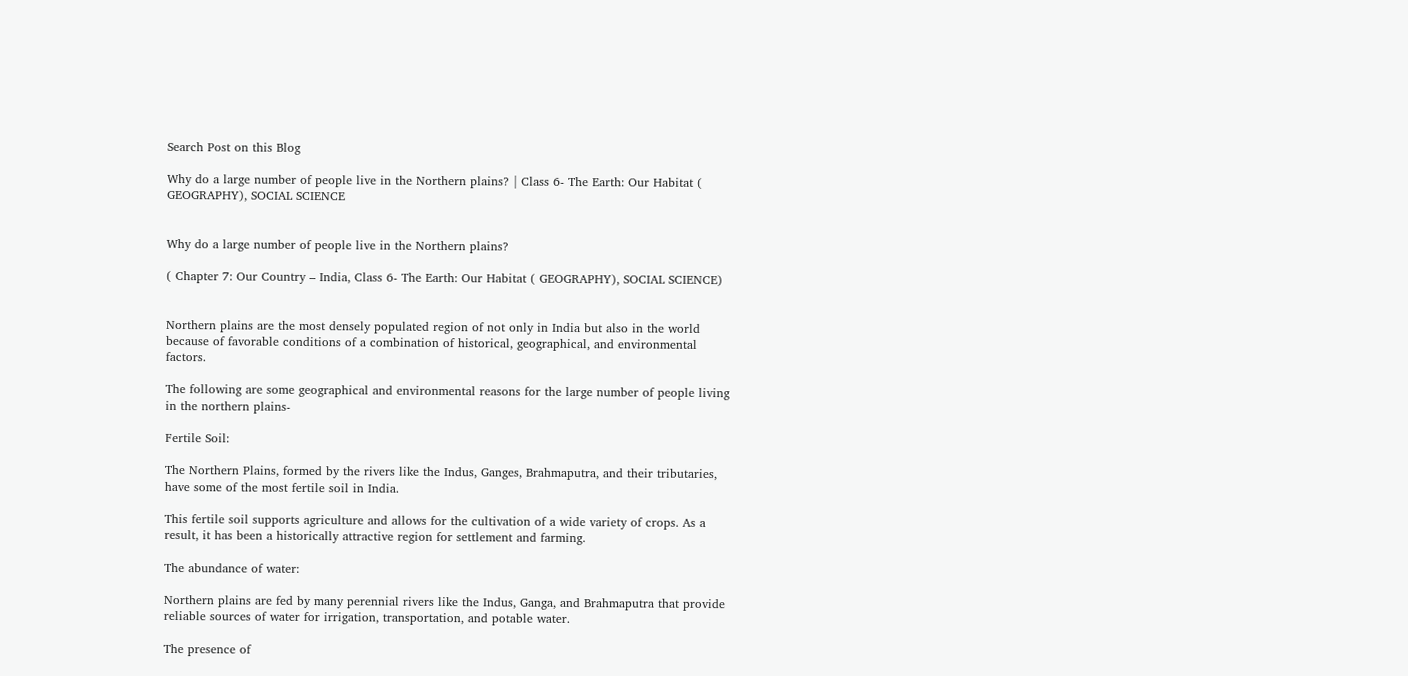Search Post on this Blog

Why do a large number of people live in the Northern plains? | Class 6- The Earth: Our Habitat ( GEOGRAPHY), SOCIAL SCIENCE


Why do a large number of people live in the Northern plains?

( Chapter 7: Our Country – India, Class 6- The Earth: Our Habitat ( GEOGRAPHY), SOCIAL SCIENCE)


Northern plains are the most densely populated region of not only in India but also in the world because of favorable conditions of a combination of historical, geographical, and environmental factors.

The following are some geographical and environmental reasons for the large number of people living in the northern plains-

Fertile Soil:

The Northern Plains, formed by the rivers like the Indus, Ganges, Brahmaputra, and their tributaries, have some of the most fertile soil in India.

This fertile soil supports agriculture and allows for the cultivation of a wide variety of crops. As a result, it has been a historically attractive region for settlement and farming.

The abundance of water:

Northern plains are fed by many perennial rivers like the Indus, Ganga, and Brahmaputra that provide reliable sources of water for irrigation, transportation, and potable water.

The presence of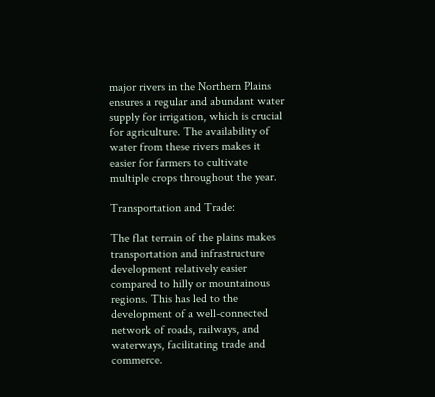major rivers in the Northern Plains ensures a regular and abundant water supply for irrigation, which is crucial for agriculture. The availability of water from these rivers makes it easier for farmers to cultivate multiple crops throughout the year.

Transportation and Trade:

The flat terrain of the plains makes transportation and infrastructure development relatively easier compared to hilly or mountainous regions. This has led to the development of a well-connected network of roads, railways, and waterways, facilitating trade and commerce.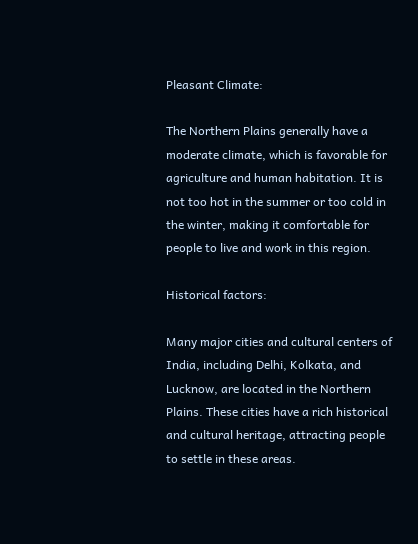Pleasant Climate:

The Northern Plains generally have a moderate climate, which is favorable for agriculture and human habitation. It is not too hot in the summer or too cold in the winter, making it comfortable for people to live and work in this region.

Historical factors:

Many major cities and cultural centers of India, including Delhi, Kolkata, and Lucknow, are located in the Northern Plains. These cities have a rich historical and cultural heritage, attracting people to settle in these areas.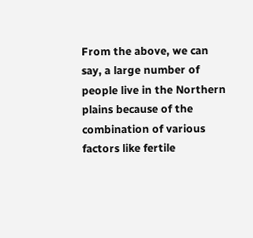From the above, we can say, a large number of people live in the Northern plains because of the combination of various factors like fertile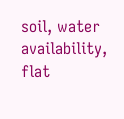soil, water availability, flat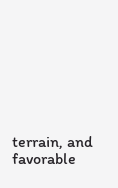terrain, and favorable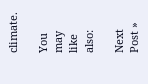climate.

You may like also:

Next Post »